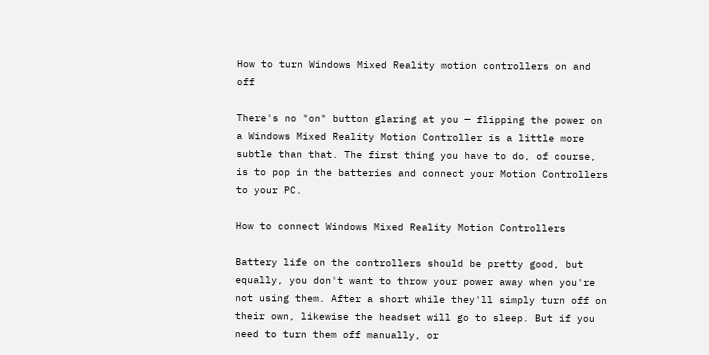How to turn Windows Mixed Reality motion controllers on and off

There's no "on" button glaring at you — flipping the power on a Windows Mixed Reality Motion Controller is a little more subtle than that. The first thing you have to do, of course, is to pop in the batteries and connect your Motion Controllers to your PC.

How to connect Windows Mixed Reality Motion Controllers

Battery life on the controllers should be pretty good, but equally, you don't want to throw your power away when you're not using them. After a short while they'll simply turn off on their own, likewise the headset will go to sleep. But if you need to turn them off manually, or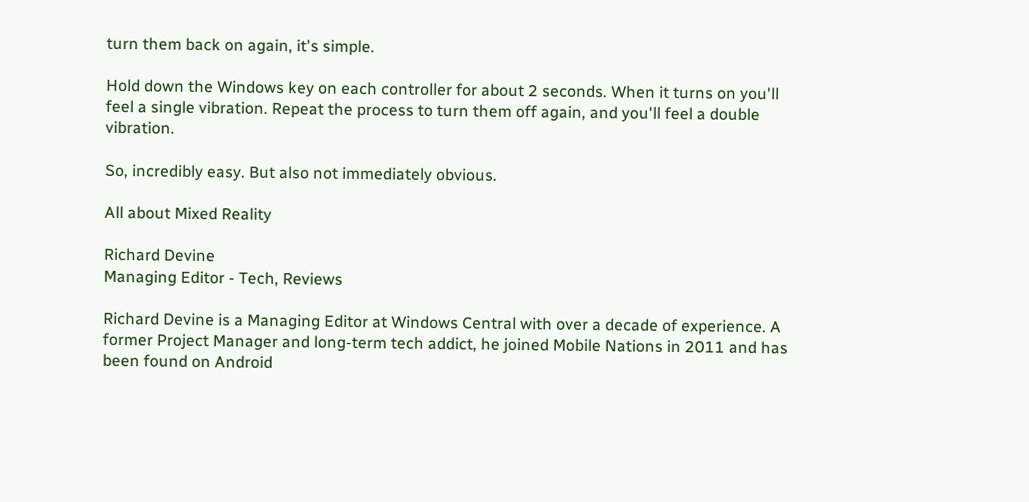turn them back on again, it's simple.

Hold down the Windows key on each controller for about 2 seconds. When it turns on you'll feel a single vibration. Repeat the process to turn them off again, and you'll feel a double vibration.

So, incredibly easy. But also not immediately obvious.

All about Mixed Reality

Richard Devine
Managing Editor - Tech, Reviews

Richard Devine is a Managing Editor at Windows Central with over a decade of experience. A former Project Manager and long-term tech addict, he joined Mobile Nations in 2011 and has been found on Android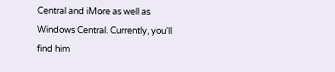Central and iMore as well as Windows Central. Currently, you'll find him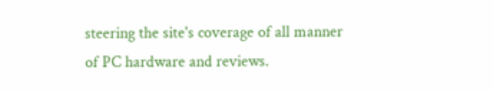steering the site's coverage of all manner of PC hardware and reviews.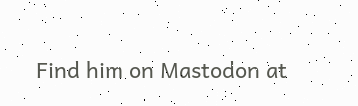Find him on Mastodon at